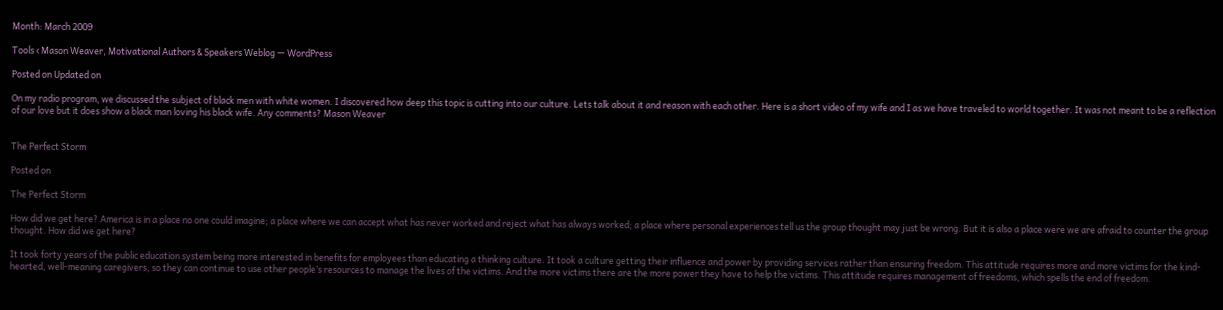Month: March 2009

Tools ‹ Mason Weaver, Motivational Authors & Speakers Weblog — WordPress

Posted on Updated on

On my radio program, we discussed the subject of black men with white women. I discovered how deep this topic is cutting into our culture. Lets talk about it and reason with each other. Here is a short video of my wife and I as we have traveled to world together. It was not meant to be a reflection of our love but it does show a black man loving his black wife. Any comments? Mason Weaver


The Perfect Storm

Posted on

The Perfect Storm

How did we get here? America is in a place no one could imagine; a place where we can accept what has never worked and reject what has always worked; a place where personal experiences tell us the group thought may just be wrong. But it is also a place were we are afraid to counter the group thought. How did we get here?

It took forty years of the public education system being more interested in benefits for employees than educating a thinking culture. It took a culture getting their influence and power by providing services rather than ensuring freedom. This attitude requires more and more victims for the kind-hearted, well-meaning caregivers, so they can continue to use other people’s resources to manage the lives of the victims. And the more victims there are the more power they have to help the victims. This attitude requires management of freedoms, which spells the end of freedom.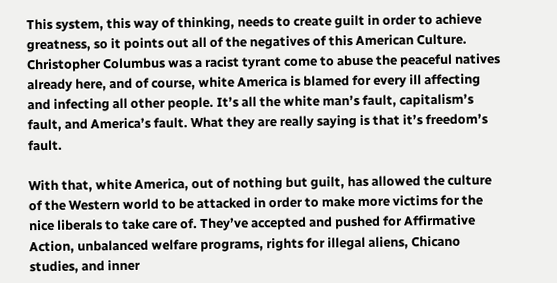This system, this way of thinking, needs to create guilt in order to achieve greatness, so it points out all of the negatives of this American Culture. Christopher Columbus was a racist tyrant come to abuse the peaceful natives already here, and of course, white America is blamed for every ill affecting and infecting all other people. It’s all the white man’s fault, capitalism’s fault, and America’s fault. What they are really saying is that it’s freedom’s fault.

With that, white America, out of nothing but guilt, has allowed the culture of the Western world to be attacked in order to make more victims for the nice liberals to take care of. They’ve accepted and pushed for Affirmative Action, unbalanced welfare programs, rights for illegal aliens, Chicano studies, and inner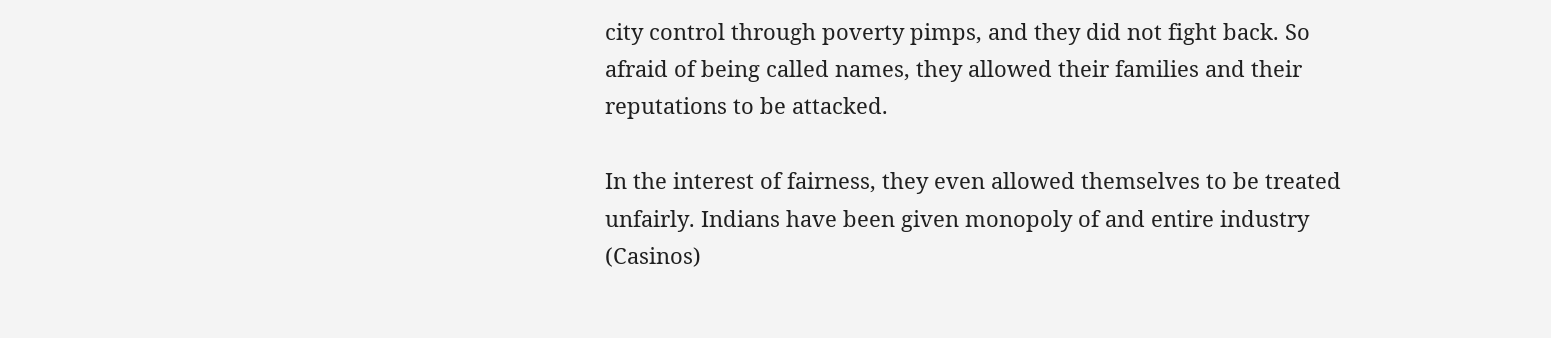city control through poverty pimps, and they did not fight back. So afraid of being called names, they allowed their families and their reputations to be attacked.

In the interest of fairness, they even allowed themselves to be treated unfairly. Indians have been given monopoly of and entire industry (Casinos)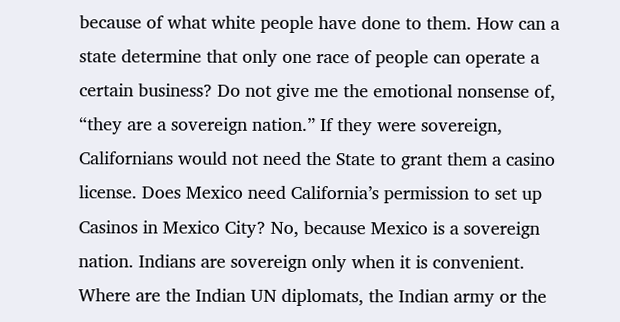because of what white people have done to them. How can a state determine that only one race of people can operate a certain business? Do not give me the emotional nonsense of, “they are a sovereign nation.” If they were sovereign, Californians would not need the State to grant them a casino license. Does Mexico need California’s permission to set up Casinos in Mexico City? No, because Mexico is a sovereign nation. Indians are sovereign only when it is convenient. Where are the Indian UN diplomats, the Indian army or the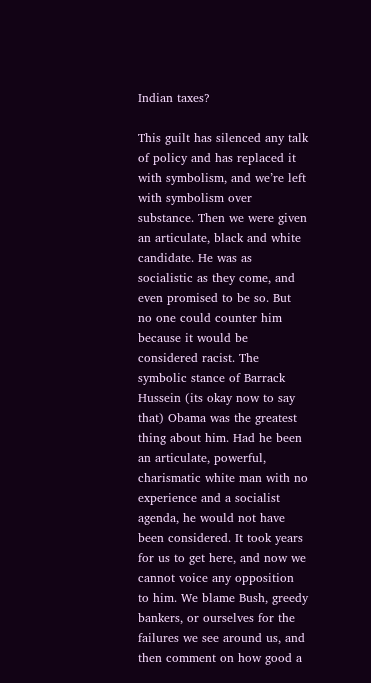Indian taxes?

This guilt has silenced any talk of policy and has replaced it with symbolism, and we’re left with symbolism over substance. Then we were given an articulate, black and white candidate. He was as socialistic as they come, and even promised to be so. But no one could counter him because it would be considered racist. The symbolic stance of Barrack Hussein (its okay now to say that) Obama was the greatest thing about him. Had he been an articulate, powerful, charismatic white man with no experience and a socialist agenda, he would not have been considered. It took years for us to get here, and now we cannot voice any opposition to him. We blame Bush, greedy bankers, or ourselves for the failures we see around us, and then comment on how good a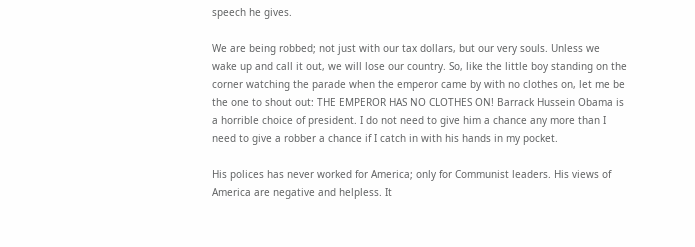speech he gives.

We are being robbed; not just with our tax dollars, but our very souls. Unless we wake up and call it out, we will lose our country. So, like the little boy standing on the corner watching the parade when the emperor came by with no clothes on, let me be the one to shout out: THE EMPEROR HAS NO CLOTHES ON! Barrack Hussein Obama is a horrible choice of president. I do not need to give him a chance any more than I need to give a robber a chance if I catch in with his hands in my pocket.

His polices has never worked for America; only for Communist leaders. His views of America are negative and helpless. It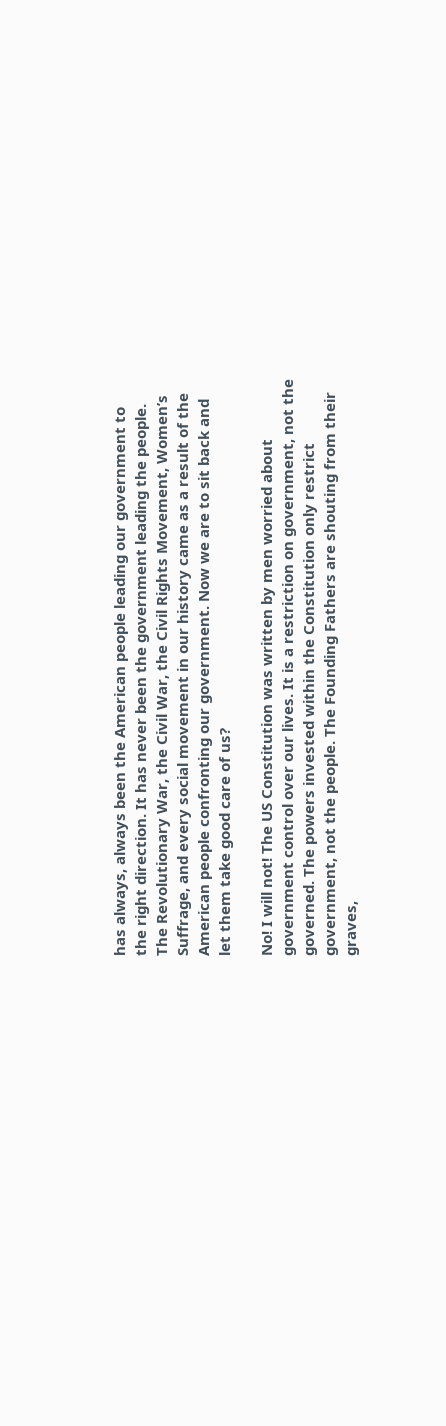has always, always been the American people leading our government to the right direction. It has never been the government leading the people. The Revolutionary War, the Civil War, the Civil Rights Movement, Women’s Suffrage, and every social movement in our history came as a result of the American people confronting our government. Now we are to sit back and let them take good care of us?

No! I will not! The US Constitution was written by men worried about government control over our lives. It is a restriction on government, not the governed. The powers invested within the Constitution only restrict government, not the people. The Founding Fathers are shouting from their graves,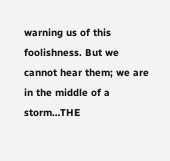warning us of this foolishness. But we cannot hear them; we are in the middle of a storm…THE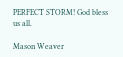PERFECT STORM! God bless us all.

Mason Weaver